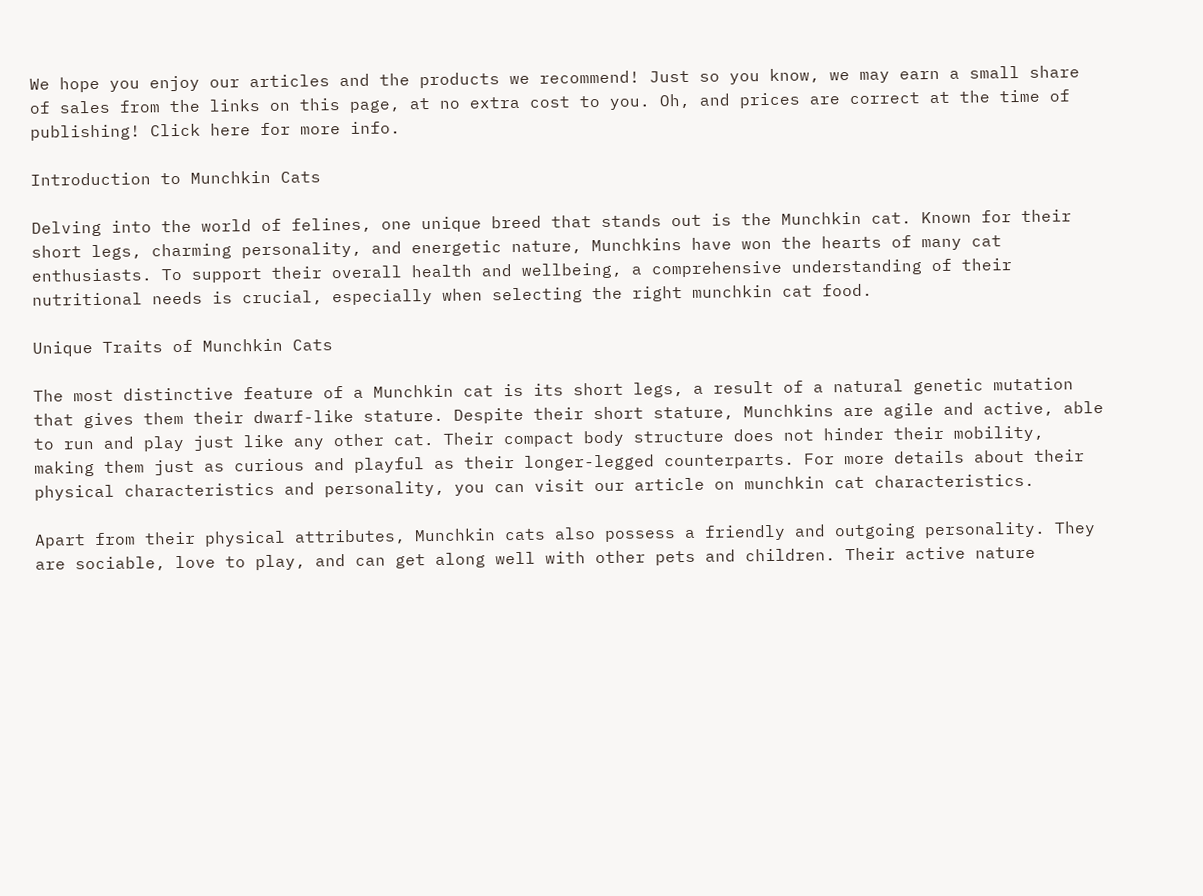We hope you enjoy our articles and the products we recommend! Just so you know, we may earn a small share of sales from the links on this page, at no extra cost to you. Oh, and prices are correct at the time of publishing! Click here for more info.

Introduction to Munchkin Cats

Delving into the world of felines, one unique breed that stands out is the Munchkin cat. Known for their short legs, charming personality, and energetic nature, Munchkins have won the hearts of many cat enthusiasts. To support their overall health and wellbeing, a comprehensive understanding of their nutritional needs is crucial, especially when selecting the right munchkin cat food.

Unique Traits of Munchkin Cats

The most distinctive feature of a Munchkin cat is its short legs, a result of a natural genetic mutation that gives them their dwarf-like stature. Despite their short stature, Munchkins are agile and active, able to run and play just like any other cat. Their compact body structure does not hinder their mobility, making them just as curious and playful as their longer-legged counterparts. For more details about their physical characteristics and personality, you can visit our article on munchkin cat characteristics.

Apart from their physical attributes, Munchkin cats also possess a friendly and outgoing personality. They are sociable, love to play, and can get along well with other pets and children. Their active nature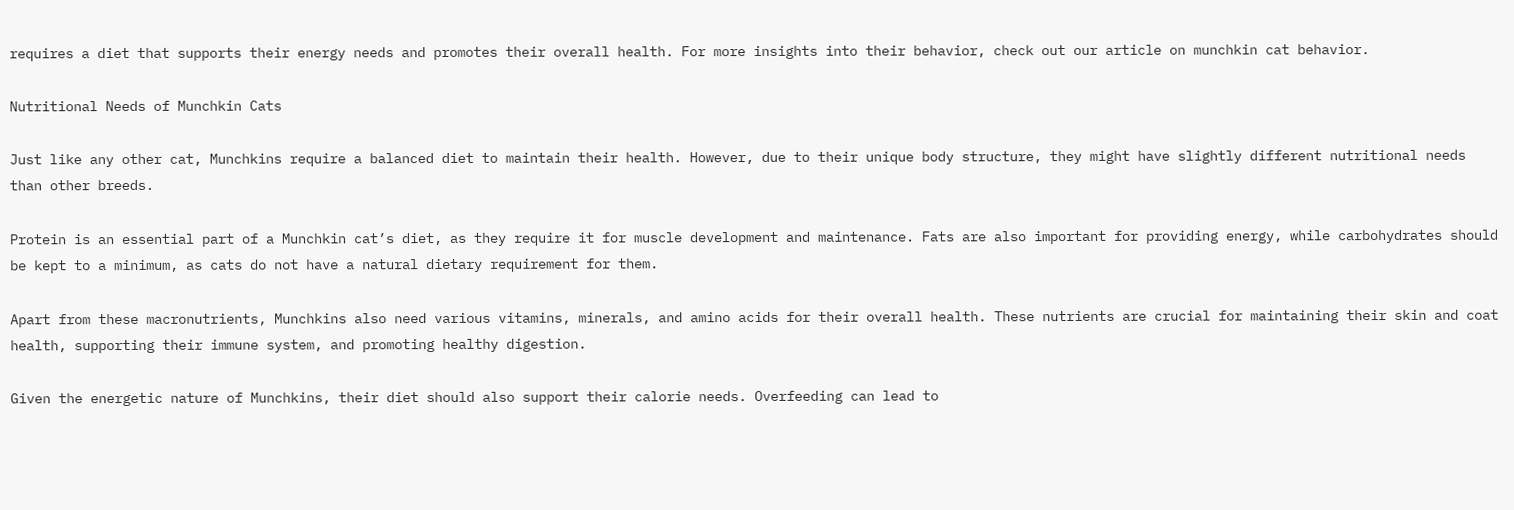requires a diet that supports their energy needs and promotes their overall health. For more insights into their behavior, check out our article on munchkin cat behavior.

Nutritional Needs of Munchkin Cats

Just like any other cat, Munchkins require a balanced diet to maintain their health. However, due to their unique body structure, they might have slightly different nutritional needs than other breeds.

Protein is an essential part of a Munchkin cat’s diet, as they require it for muscle development and maintenance. Fats are also important for providing energy, while carbohydrates should be kept to a minimum, as cats do not have a natural dietary requirement for them.

Apart from these macronutrients, Munchkins also need various vitamins, minerals, and amino acids for their overall health. These nutrients are crucial for maintaining their skin and coat health, supporting their immune system, and promoting healthy digestion.

Given the energetic nature of Munchkins, their diet should also support their calorie needs. Overfeeding can lead to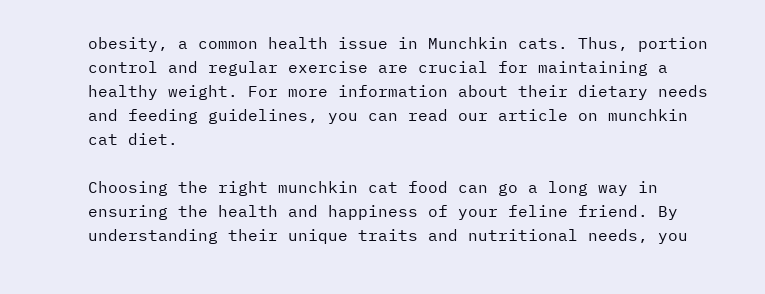obesity, a common health issue in Munchkin cats. Thus, portion control and regular exercise are crucial for maintaining a healthy weight. For more information about their dietary needs and feeding guidelines, you can read our article on munchkin cat diet.

Choosing the right munchkin cat food can go a long way in ensuring the health and happiness of your feline friend. By understanding their unique traits and nutritional needs, you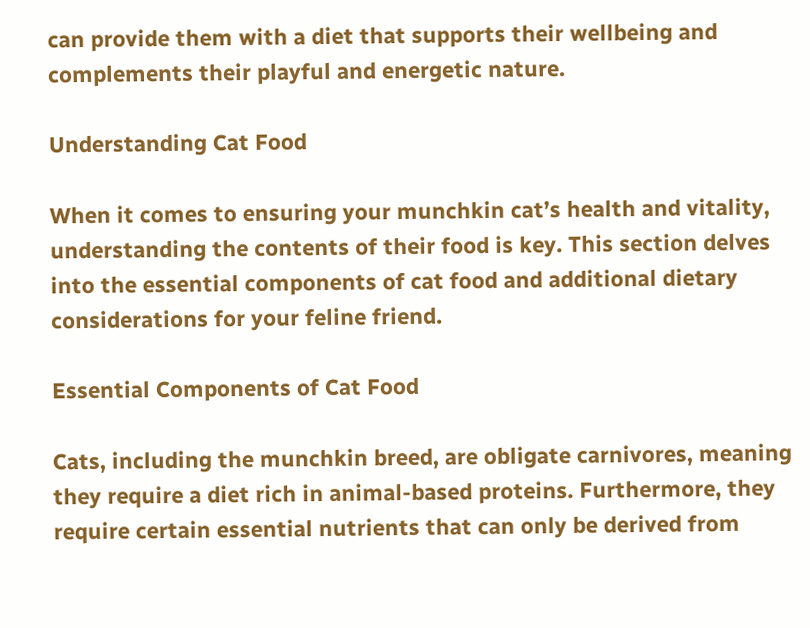can provide them with a diet that supports their wellbeing and complements their playful and energetic nature.

Understanding Cat Food

When it comes to ensuring your munchkin cat’s health and vitality, understanding the contents of their food is key. This section delves into the essential components of cat food and additional dietary considerations for your feline friend.

Essential Components of Cat Food

Cats, including the munchkin breed, are obligate carnivores, meaning they require a diet rich in animal-based proteins. Furthermore, they require certain essential nutrients that can only be derived from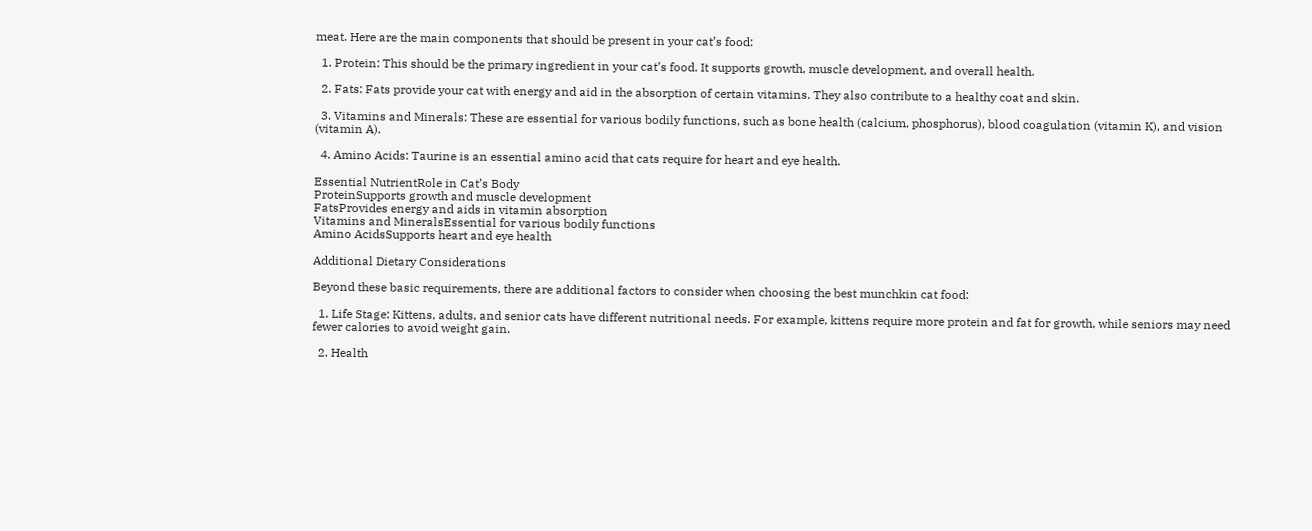meat. Here are the main components that should be present in your cat’s food:

  1. Protein: This should be the primary ingredient in your cat’s food. It supports growth, muscle development, and overall health.

  2. Fats: Fats provide your cat with energy and aid in the absorption of certain vitamins. They also contribute to a healthy coat and skin.

  3. Vitamins and Minerals: These are essential for various bodily functions, such as bone health (calcium, phosphorus), blood coagulation (vitamin K), and vision (vitamin A).

  4. Amino Acids: Taurine is an essential amino acid that cats require for heart and eye health.

Essential NutrientRole in Cat’s Body
ProteinSupports growth and muscle development
FatsProvides energy and aids in vitamin absorption
Vitamins and MineralsEssential for various bodily functions
Amino AcidsSupports heart and eye health

Additional Dietary Considerations

Beyond these basic requirements, there are additional factors to consider when choosing the best munchkin cat food:

  1. Life Stage: Kittens, adults, and senior cats have different nutritional needs. For example, kittens require more protein and fat for growth, while seniors may need fewer calories to avoid weight gain.

  2. Health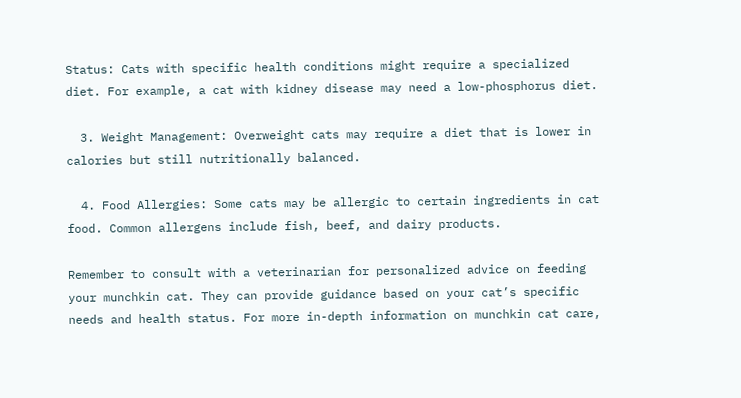Status: Cats with specific health conditions might require a specialized diet. For example, a cat with kidney disease may need a low-phosphorus diet.

  3. Weight Management: Overweight cats may require a diet that is lower in calories but still nutritionally balanced.

  4. Food Allergies: Some cats may be allergic to certain ingredients in cat food. Common allergens include fish, beef, and dairy products.

Remember to consult with a veterinarian for personalized advice on feeding your munchkin cat. They can provide guidance based on your cat’s specific needs and health status. For more in-depth information on munchkin cat care,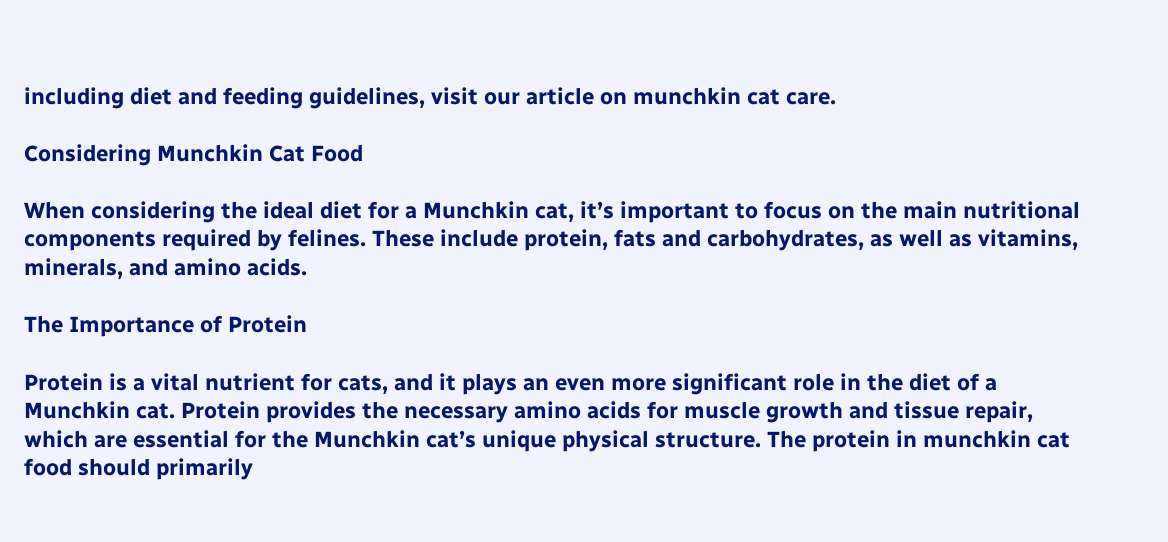including diet and feeding guidelines, visit our article on munchkin cat care.

Considering Munchkin Cat Food

When considering the ideal diet for a Munchkin cat, it’s important to focus on the main nutritional components required by felines. These include protein, fats and carbohydrates, as well as vitamins, minerals, and amino acids.

The Importance of Protein

Protein is a vital nutrient for cats, and it plays an even more significant role in the diet of a Munchkin cat. Protein provides the necessary amino acids for muscle growth and tissue repair, which are essential for the Munchkin cat’s unique physical structure. The protein in munchkin cat food should primarily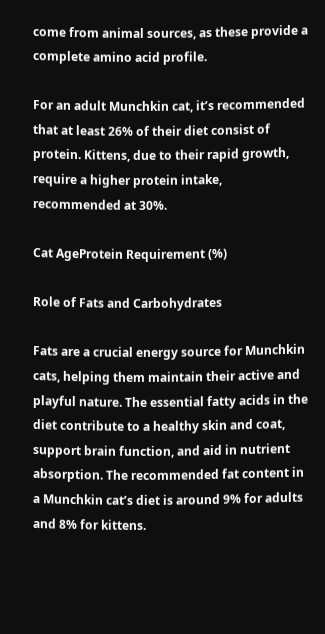come from animal sources, as these provide a complete amino acid profile.

For an adult Munchkin cat, it’s recommended that at least 26% of their diet consist of protein. Kittens, due to their rapid growth, require a higher protein intake, recommended at 30%.

Cat AgeProtein Requirement (%)

Role of Fats and Carbohydrates

Fats are a crucial energy source for Munchkin cats, helping them maintain their active and playful nature. The essential fatty acids in the diet contribute to a healthy skin and coat, support brain function, and aid in nutrient absorption. The recommended fat content in a Munchkin cat’s diet is around 9% for adults and 8% for kittens.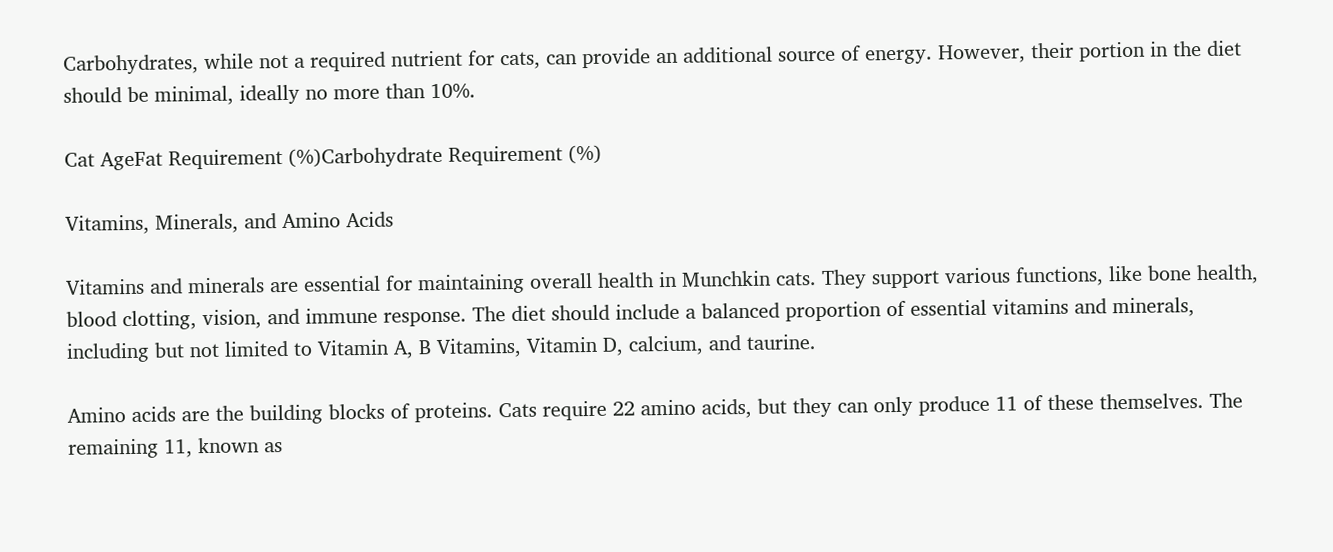Carbohydrates, while not a required nutrient for cats, can provide an additional source of energy. However, their portion in the diet should be minimal, ideally no more than 10%.

Cat AgeFat Requirement (%)Carbohydrate Requirement (%)

Vitamins, Minerals, and Amino Acids

Vitamins and minerals are essential for maintaining overall health in Munchkin cats. They support various functions, like bone health, blood clotting, vision, and immune response. The diet should include a balanced proportion of essential vitamins and minerals, including but not limited to Vitamin A, B Vitamins, Vitamin D, calcium, and taurine.

Amino acids are the building blocks of proteins. Cats require 22 amino acids, but they can only produce 11 of these themselves. The remaining 11, known as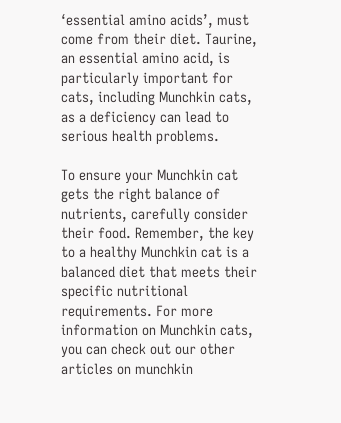‘essential amino acids’, must come from their diet. Taurine, an essential amino acid, is particularly important for cats, including Munchkin cats, as a deficiency can lead to serious health problems.

To ensure your Munchkin cat gets the right balance of nutrients, carefully consider their food. Remember, the key to a healthy Munchkin cat is a balanced diet that meets their specific nutritional requirements. For more information on Munchkin cats, you can check out our other articles on munchkin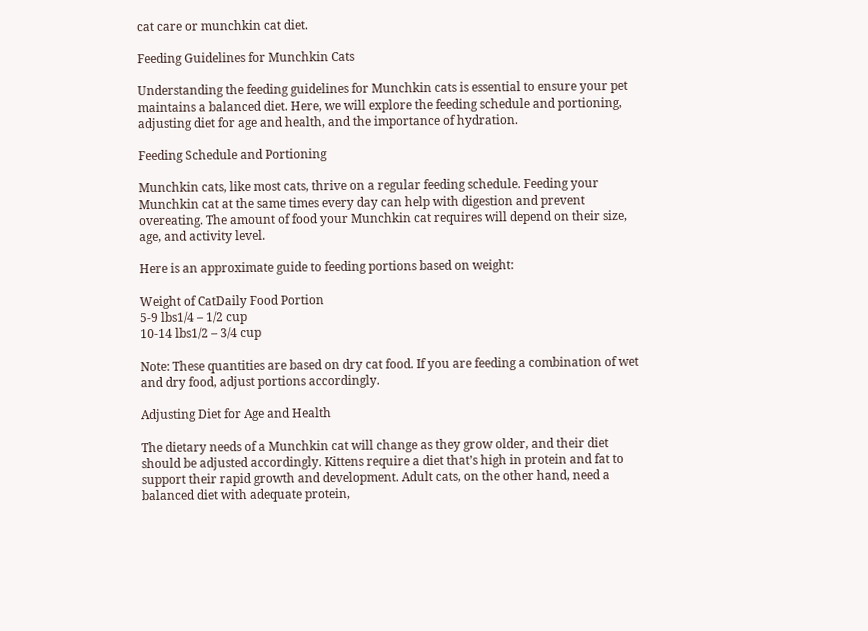cat care or munchkin cat diet.

Feeding Guidelines for Munchkin Cats

Understanding the feeding guidelines for Munchkin cats is essential to ensure your pet maintains a balanced diet. Here, we will explore the feeding schedule and portioning, adjusting diet for age and health, and the importance of hydration.

Feeding Schedule and Portioning

Munchkin cats, like most cats, thrive on a regular feeding schedule. Feeding your Munchkin cat at the same times every day can help with digestion and prevent overeating. The amount of food your Munchkin cat requires will depend on their size, age, and activity level.

Here is an approximate guide to feeding portions based on weight:

Weight of CatDaily Food Portion
5-9 lbs1/4 – 1/2 cup
10-14 lbs1/2 – 3/4 cup

Note: These quantities are based on dry cat food. If you are feeding a combination of wet and dry food, adjust portions accordingly.

Adjusting Diet for Age and Health

The dietary needs of a Munchkin cat will change as they grow older, and their diet should be adjusted accordingly. Kittens require a diet that’s high in protein and fat to support their rapid growth and development. Adult cats, on the other hand, need a balanced diet with adequate protein,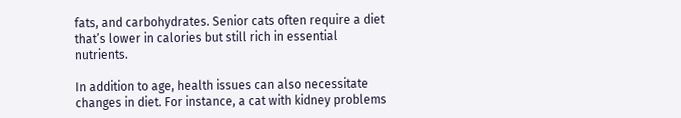fats, and carbohydrates. Senior cats often require a diet that’s lower in calories but still rich in essential nutrients.

In addition to age, health issues can also necessitate changes in diet. For instance, a cat with kidney problems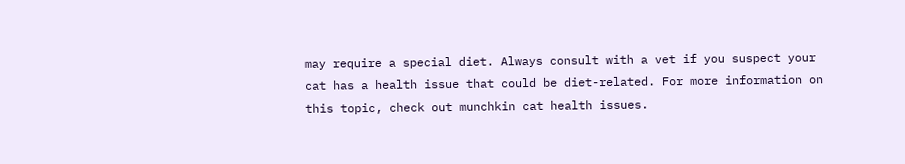may require a special diet. Always consult with a vet if you suspect your cat has a health issue that could be diet-related. For more information on this topic, check out munchkin cat health issues.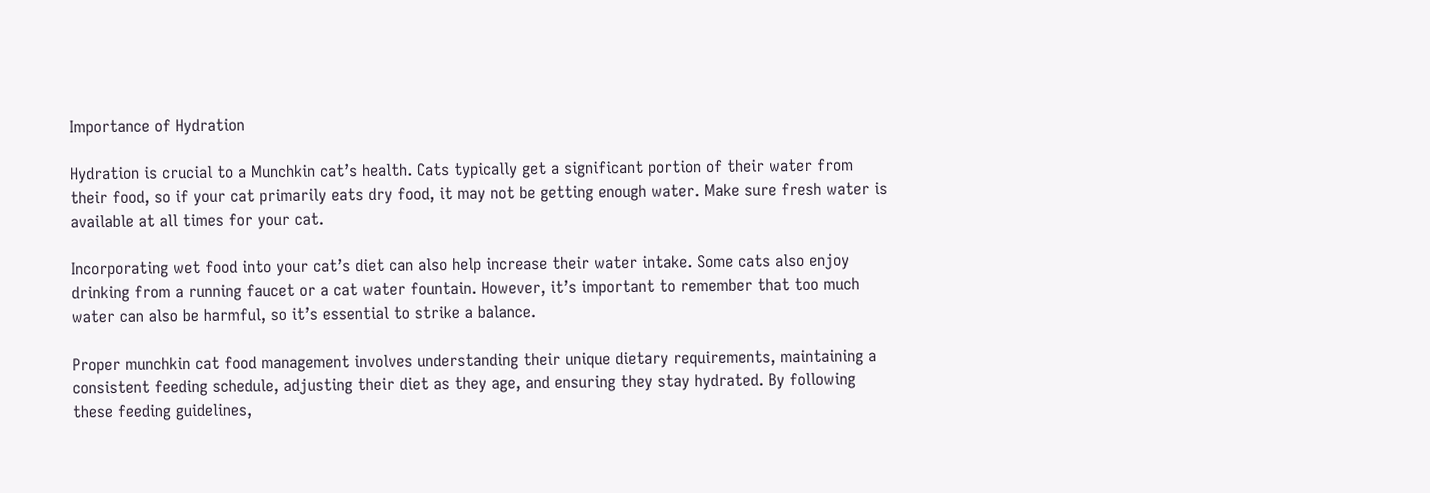Importance of Hydration

Hydration is crucial to a Munchkin cat’s health. Cats typically get a significant portion of their water from their food, so if your cat primarily eats dry food, it may not be getting enough water. Make sure fresh water is available at all times for your cat.

Incorporating wet food into your cat’s diet can also help increase their water intake. Some cats also enjoy drinking from a running faucet or a cat water fountain. However, it’s important to remember that too much water can also be harmful, so it’s essential to strike a balance.

Proper munchkin cat food management involves understanding their unique dietary requirements, maintaining a consistent feeding schedule, adjusting their diet as they age, and ensuring they stay hydrated. By following these feeding guidelines,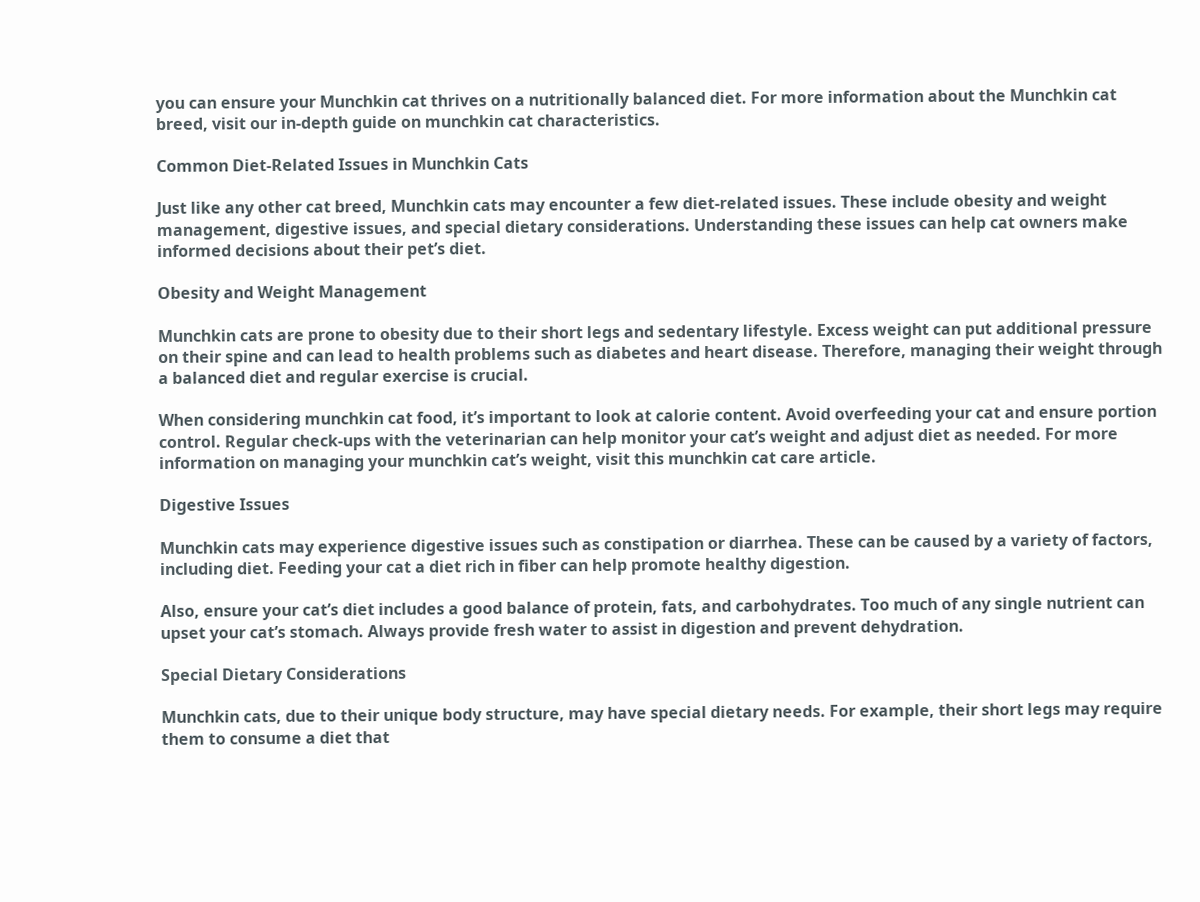you can ensure your Munchkin cat thrives on a nutritionally balanced diet. For more information about the Munchkin cat breed, visit our in-depth guide on munchkin cat characteristics.

Common Diet-Related Issues in Munchkin Cats

Just like any other cat breed, Munchkin cats may encounter a few diet-related issues. These include obesity and weight management, digestive issues, and special dietary considerations. Understanding these issues can help cat owners make informed decisions about their pet’s diet.

Obesity and Weight Management

Munchkin cats are prone to obesity due to their short legs and sedentary lifestyle. Excess weight can put additional pressure on their spine and can lead to health problems such as diabetes and heart disease. Therefore, managing their weight through a balanced diet and regular exercise is crucial.

When considering munchkin cat food, it’s important to look at calorie content. Avoid overfeeding your cat and ensure portion control. Regular check-ups with the veterinarian can help monitor your cat’s weight and adjust diet as needed. For more information on managing your munchkin cat’s weight, visit this munchkin cat care article.

Digestive Issues

Munchkin cats may experience digestive issues such as constipation or diarrhea. These can be caused by a variety of factors, including diet. Feeding your cat a diet rich in fiber can help promote healthy digestion.

Also, ensure your cat’s diet includes a good balance of protein, fats, and carbohydrates. Too much of any single nutrient can upset your cat’s stomach. Always provide fresh water to assist in digestion and prevent dehydration.

Special Dietary Considerations

Munchkin cats, due to their unique body structure, may have special dietary needs. For example, their short legs may require them to consume a diet that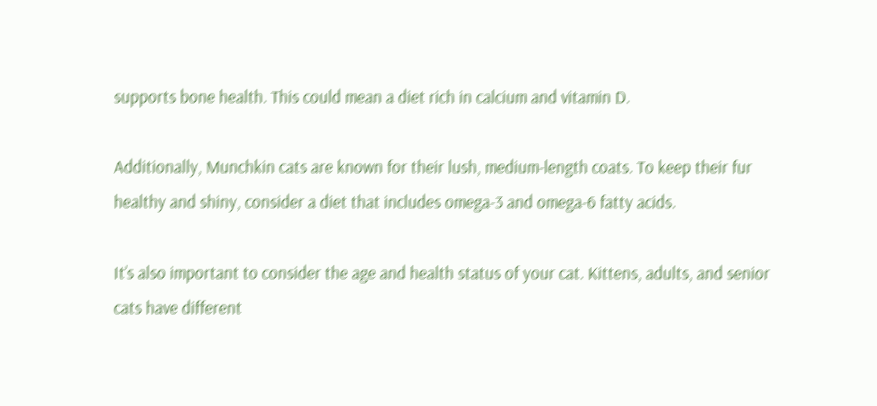supports bone health. This could mean a diet rich in calcium and vitamin D.

Additionally, Munchkin cats are known for their lush, medium-length coats. To keep their fur healthy and shiny, consider a diet that includes omega-3 and omega-6 fatty acids.

It’s also important to consider the age and health status of your cat. Kittens, adults, and senior cats have different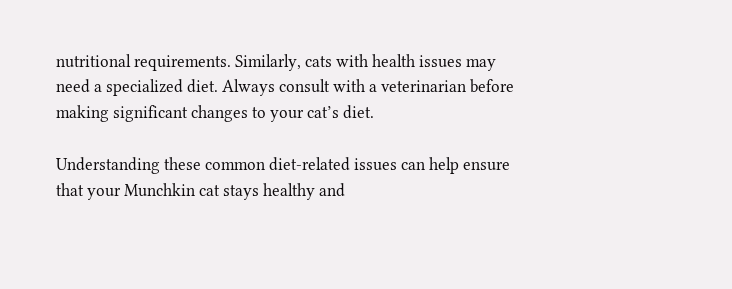nutritional requirements. Similarly, cats with health issues may need a specialized diet. Always consult with a veterinarian before making significant changes to your cat’s diet.

Understanding these common diet-related issues can help ensure that your Munchkin cat stays healthy and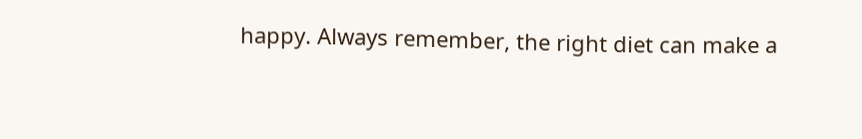happy. Always remember, the right diet can make a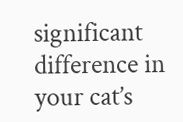significant difference in your cat’s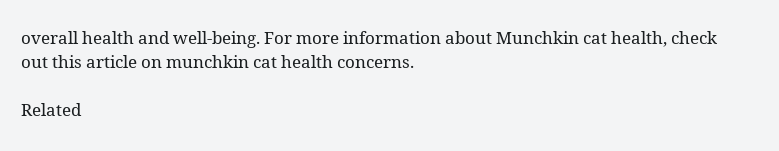overall health and well-being. For more information about Munchkin cat health, check out this article on munchkin cat health concerns.

Related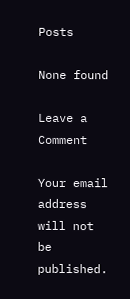Posts

None found

Leave a Comment

Your email address will not be published.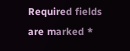Required fields are marked *